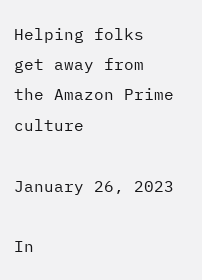Helping folks get away from the Amazon Prime culture

January 26, 2023

In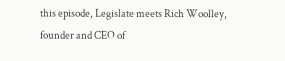this episode, Legislate meets Rich Woolley, founder and CEO of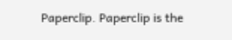Paperclip. Paperclip is the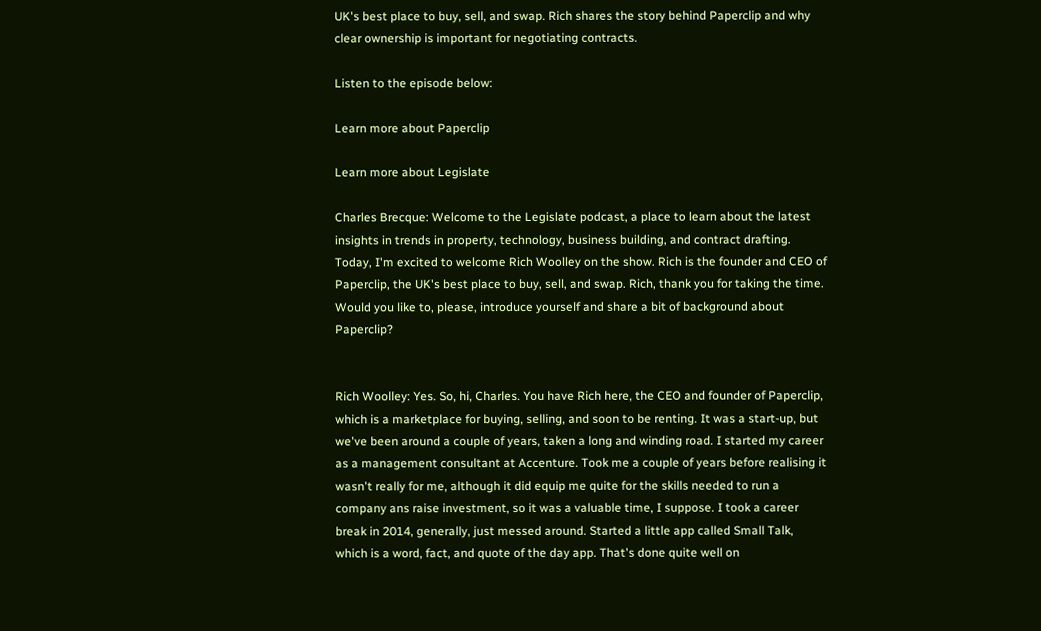UK's best place to buy, sell, and swap. Rich shares the story behind Paperclip and why clear ownership is important for negotiating contracts.

Listen to the episode below:

Learn more about Paperclip

Learn more about Legislate

Charles Brecque: Welcome to the Legislate podcast, a place to learn about the latest insights in trends in property, technology, business building, and contract drafting. Today, I'm excited to welcome Rich Woolley on the show. Rich is the founder and CEO of Paperclip, the UK's best place to buy, sell, and swap. Rich, thank you for taking the time. Would you like to, please, introduce yourself and share a bit of background about Paperclip?


Rich Woolley: Yes. So, hi, Charles. You have Rich here, the CEO and founder of Paperclip, which is a marketplace for buying, selling, and soon to be renting. It was a start-up, but we've been around a couple of years, taken a long and winding road. I started my career as a management consultant at Accenture. Took me a couple of years before realising it wasn't really for me, although it did equip me quite for the skills needed to run a company ans raise investment, so it was a valuable time, I suppose. I took a career break in 2014, generally, just messed around. Started a little app called Small Talk, which is a word, fact, and quote of the day app. That's done quite well on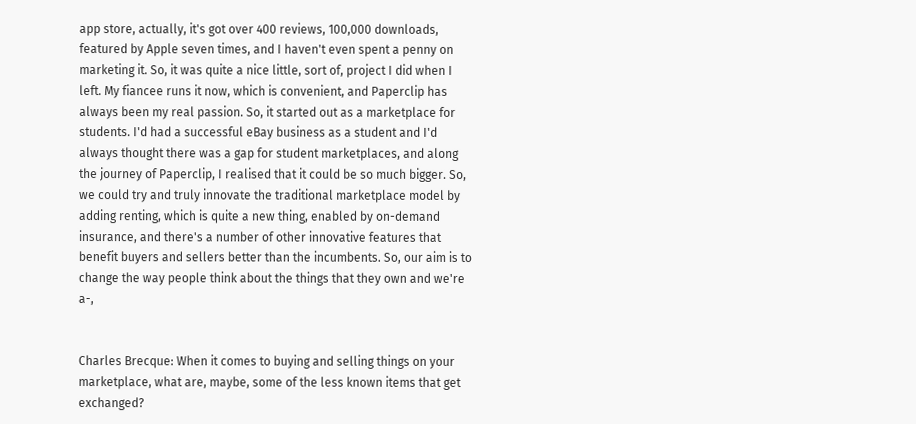app store, actually, it's got over 400 reviews, 100,000 downloads, featured by Apple seven times, and I haven't even spent a penny on marketing it. So, it was quite a nice little, sort of, project I did when I left. My fiancee runs it now, which is convenient, and Paperclip has always been my real passion. So, it started out as a marketplace for students. I'd had a successful eBay business as a student and I'd always thought there was a gap for student marketplaces, and along the journey of Paperclip, I realised that it could be so much bigger. So, we could try and truly innovate the traditional marketplace model by adding renting, which is quite a new thing, enabled by on-demand insurance, and there's a number of other innovative features that benefit buyers and sellers better than the incumbents. So, our aim is to change the way people think about the things that they own and we're a-,


Charles Brecque: When it comes to buying and selling things on your marketplace, what are, maybe, some of the less known items that get exchanged?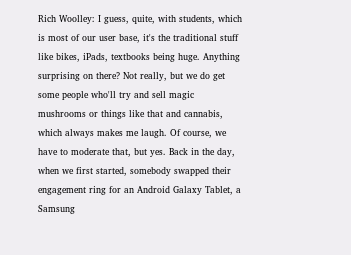Rich Woolley: I guess, quite, with students, which is most of our user base, it's the traditional stuff like bikes, iPads, textbooks being huge. Anything surprising on there? Not really, but we do get some people who'll try and sell magic mushrooms or things like that and cannabis, which always makes me laugh. Of course, we have to moderate that, but yes. Back in the day, when we first started, somebody swapped their engagement ring for an Android Galaxy Tablet, a Samsung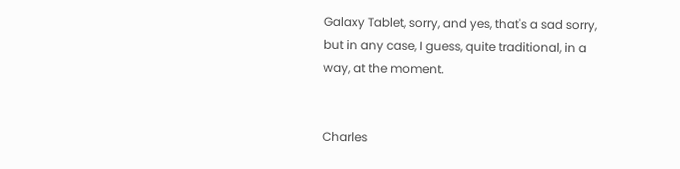Galaxy Tablet, sorry, and yes, that's a sad sorry, but in any case, I guess, quite traditional, in a way, at the moment.


Charles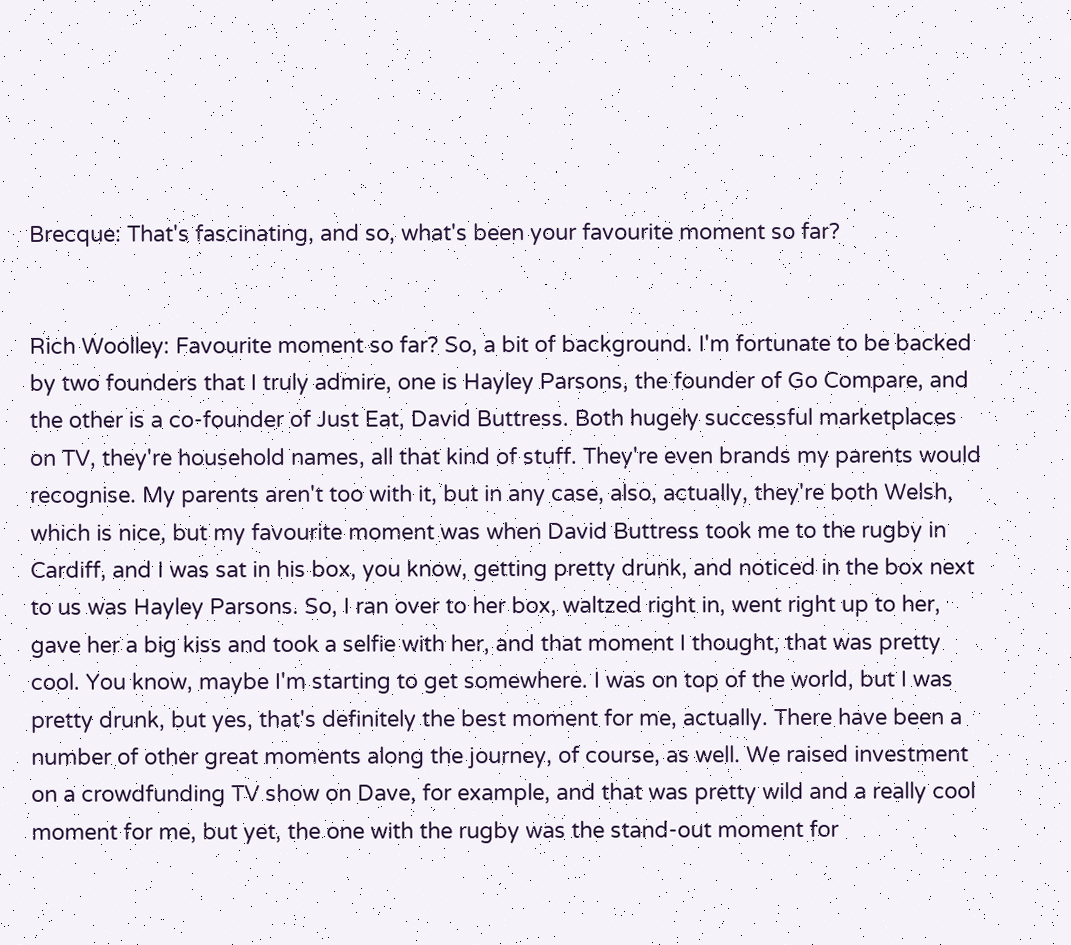Brecque: That's fascinating, and so, what's been your favourite moment so far?


Rich Woolley: Favourite moment so far? So, a bit of background. I'm fortunate to be backed by two founders that I truly admire, one is Hayley Parsons, the founder of Go Compare, and the other is a co-founder of Just Eat, David Buttress. Both hugely successful marketplaces on TV, they're household names, all that kind of stuff. They're even brands my parents would recognise. My parents aren't too with it, but in any case, also, actually, they're both Welsh, which is nice, but my favourite moment was when David Buttress took me to the rugby in Cardiff, and I was sat in his box, you know, getting pretty drunk, and noticed in the box next to us was Hayley Parsons. So, I ran over to her box, waltzed right in, went right up to her, gave her a big kiss and took a selfie with her, and that moment I thought, that was pretty cool. You know, maybe I'm starting to get somewhere. I was on top of the world, but I was pretty drunk, but yes, that's definitely the best moment for me, actually. There have been a number of other great moments along the journey, of course, as well. We raised investment on a crowdfunding TV show on Dave, for example, and that was pretty wild and a really cool moment for me, but yet, the one with the rugby was the stand-out moment for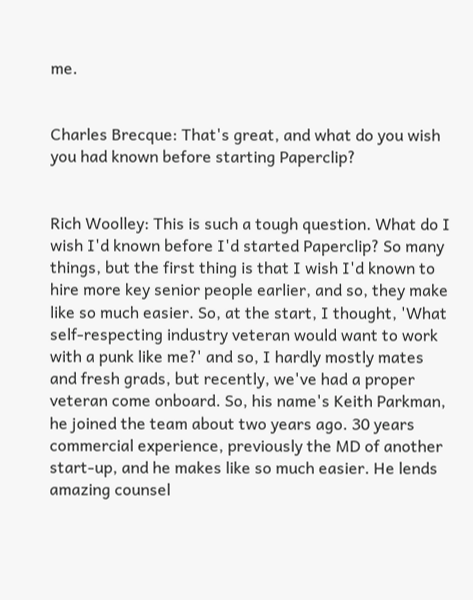me.


Charles Brecque: That's great, and what do you wish you had known before starting Paperclip?


Rich Woolley: This is such a tough question. What do I wish I'd known before I'd started Paperclip? So many things, but the first thing is that I wish I'd known to hire more key senior people earlier, and so, they make like so much easier. So, at the start, I thought, 'What self-respecting industry veteran would want to work with a punk like me?' and so, I hardly mostly mates and fresh grads, but recently, we've had a proper veteran come onboard. So, his name's Keith Parkman, he joined the team about two years ago. 30 years commercial experience, previously the MD of another start-up, and he makes like so much easier. He lends amazing counsel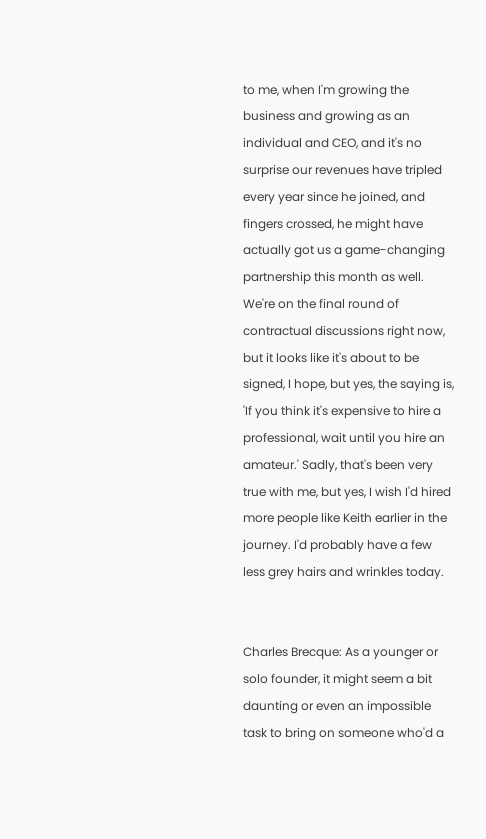to me, when I'm growing the business and growing as an individual and CEO, and it's no surprise our revenues have tripled every year since he joined, and fingers crossed, he might have actually got us a game-changing partnership this month as well. We're on the final round of contractual discussions right now, but it looks like it's about to be signed, I hope, but yes, the saying is, 'If you think it's expensive to hire a professional, wait until you hire an amateur.' Sadly, that's been very true with me, but yes, I wish I'd hired more people like Keith earlier in the journey. I'd probably have a few less grey hairs and wrinkles today.


Charles Brecque: As a younger or solo founder, it might seem a bit daunting or even an impossible task to bring on someone who'd a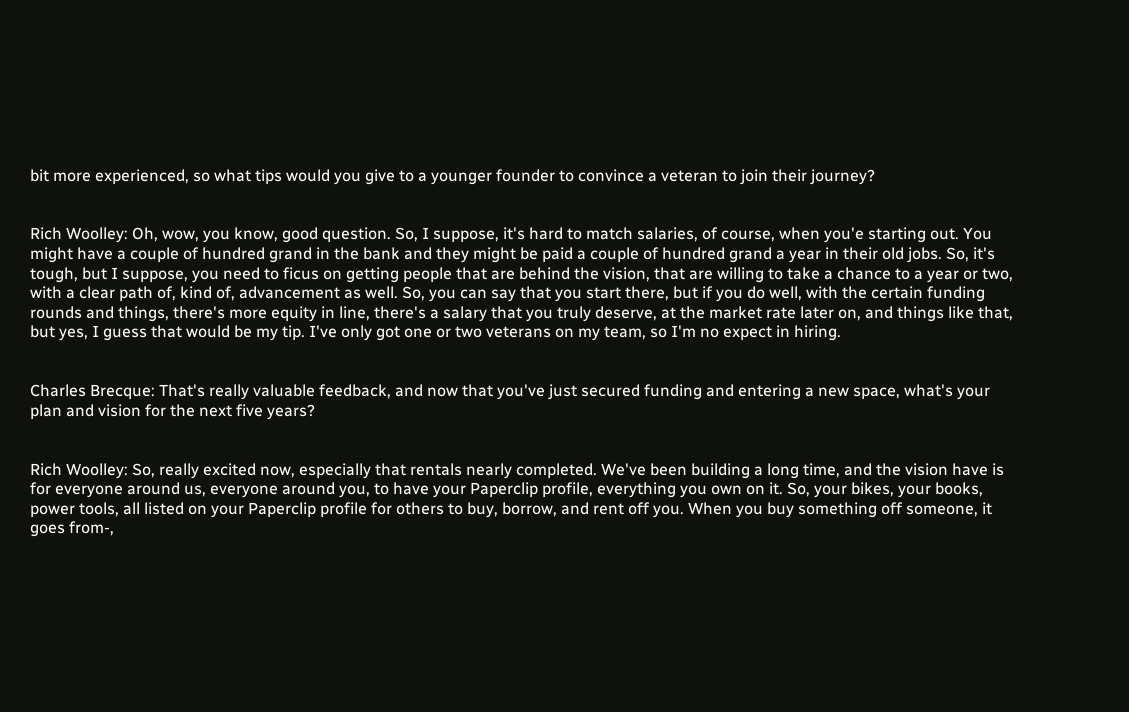bit more experienced, so what tips would you give to a younger founder to convince a veteran to join their journey?


Rich Woolley: Oh, wow, you know, good question. So, I suppose, it's hard to match salaries, of course, when you'e starting out. You might have a couple of hundred grand in the bank and they might be paid a couple of hundred grand a year in their old jobs. So, it's tough, but I suppose, you need to ficus on getting people that are behind the vision, that are willing to take a chance to a year or two, with a clear path of, kind of, advancement as well. So, you can say that you start there, but if you do well, with the certain funding rounds and things, there's more equity in line, there's a salary that you truly deserve, at the market rate later on, and things like that, but yes, I guess that would be my tip. I've only got one or two veterans on my team, so I'm no expect in hiring.


Charles Brecque: That's really valuable feedback, and now that you've just secured funding and entering a new space, what's your plan and vision for the next five years?


Rich Woolley: So, really excited now, especially that rentals nearly completed. We've been building a long time, and the vision have is for everyone around us, everyone around you, to have your Paperclip profile, everything you own on it. So, your bikes, your books, power tools, all listed on your Paperclip profile for others to buy, borrow, and rent off you. When you buy something off someone, it goes from-,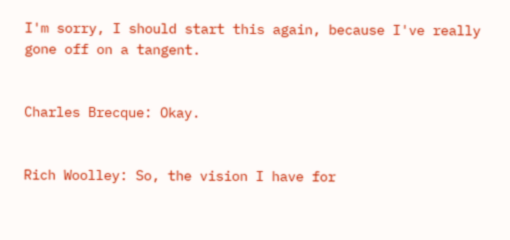I'm sorry, I should start this again, because I've really gone off on a tangent.


Charles Brecque: Okay.


Rich Woolley: So, the vision I have for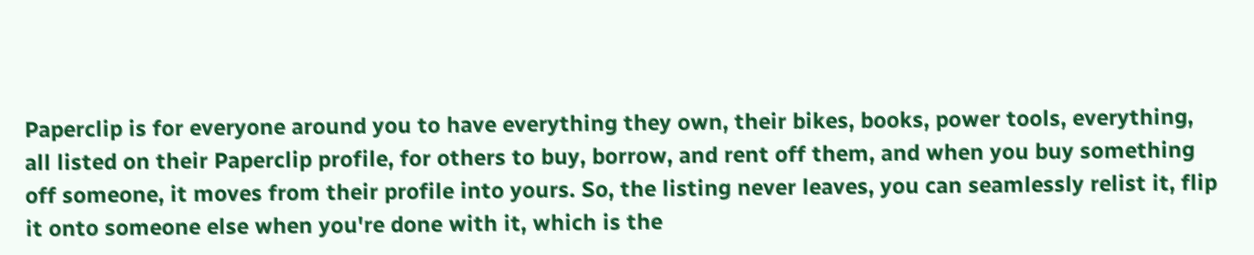Paperclip is for everyone around you to have everything they own, their bikes, books, power tools, everything, all listed on their Paperclip profile, for others to buy, borrow, and rent off them, and when you buy something off someone, it moves from their profile into yours. So, the listing never leaves, you can seamlessly relist it, flip it onto someone else when you're done with it, which is the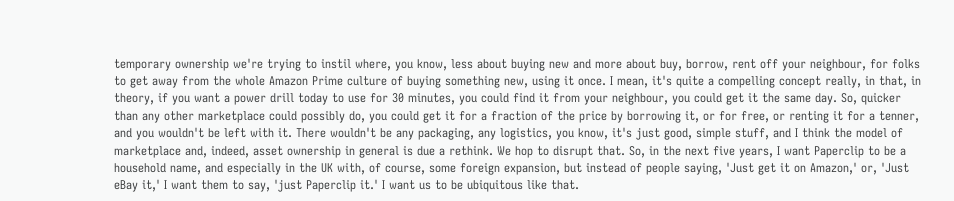temporary ownership we're trying to instil where, you know, less about buying new and more about buy, borrow, rent off your neighbour, for folks to get away from the whole Amazon Prime culture of buying something new, using it once. I mean, it's quite a compelling concept really, in that, in theory, if you want a power drill today to use for 30 minutes, you could find it from your neighbour, you could get it the same day. So, quicker than any other marketplace could possibly do, you could get it for a fraction of the price by borrowing it, or for free, or renting it for a tenner, and you wouldn't be left with it. There wouldn't be any packaging, any logistics, you know, it's just good, simple stuff, and I think the model of marketplace and, indeed, asset ownership in general is due a rethink. We hop to disrupt that. So, in the next five years, I want Paperclip to be a household name, and especially in the UK with, of course, some foreign expansion, but instead of people saying, 'Just get it on Amazon,' or, 'Just eBay it,' I want them to say, 'just Paperclip it.' I want us to be ubiquitous like that.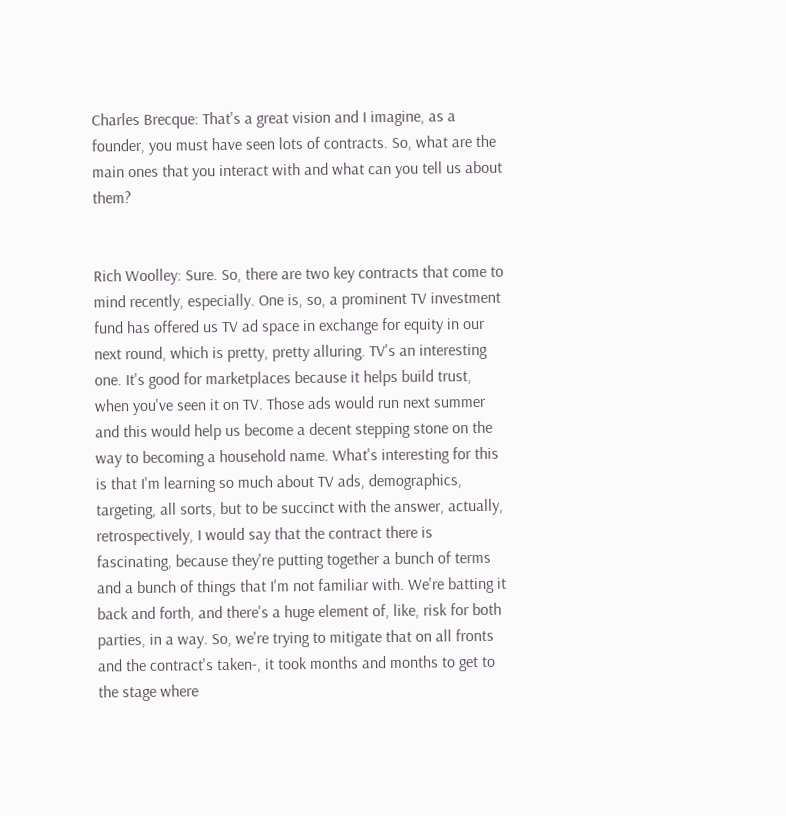Charles Brecque: That's a great vision and I imagine, as a founder, you must have seen lots of contracts. So, what are the main ones that you interact with and what can you tell us about them?


Rich Woolley: Sure. So, there are two key contracts that come to mind recently, especially. One is, so, a prominent TV investment fund has offered us TV ad space in exchange for equity in our next round, which is pretty, pretty alluring. TV's an interesting one. It's good for marketplaces because it helps build trust, when you've seen it on TV. Those ads would run next summer and this would help us become a decent stepping stone on the way to becoming a household name. What's interesting for this is that I'm learning so much about TV ads, demographics, targeting, all sorts, but to be succinct with the answer, actually, retrospectively, I would say that the contract there is fascinating, because they're putting together a bunch of terms and a bunch of things that I'm not familiar with. We're batting it back and forth, and there's a huge element of, like, risk for both parties, in a way. So, we're trying to mitigate that on all fronts and the contract's taken-, it took months and months to get to the stage where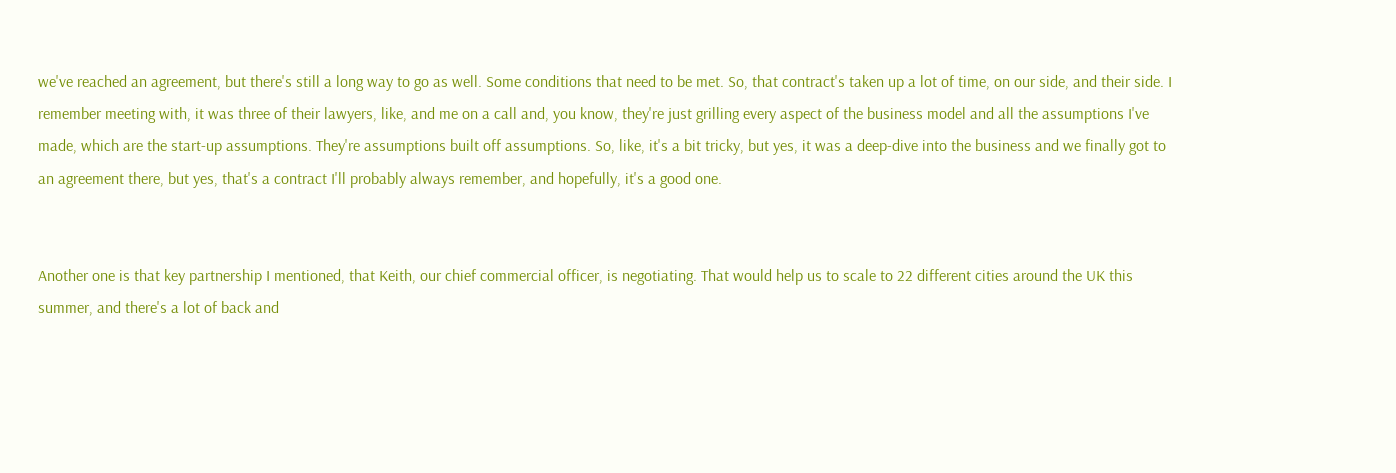we've reached an agreement, but there's still a long way to go as well. Some conditions that need to be met. So, that contract's taken up a lot of time, on our side, and their side. I remember meeting with, it was three of their lawyers, like, and me on a call and, you know, they're just grilling every aspect of the business model and all the assumptions I've made, which are the start-up assumptions. They're assumptions built off assumptions. So, like, it's a bit tricky, but yes, it was a deep-dive into the business and we finally got to an agreement there, but yes, that's a contract I'll probably always remember, and hopefully, it's a good one.


Another one is that key partnership I mentioned, that Keith, our chief commercial officer, is negotiating. That would help us to scale to 22 different cities around the UK this summer, and there's a lot of back and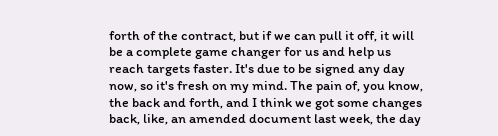forth of the contract, but if we can pull it off, it will be a complete game changer for us and help us reach targets faster. It's due to be signed any day now, so it's fresh on my mind. The pain of, you know, the back and forth, and I think we got some changes back, like, an amended document last week, the day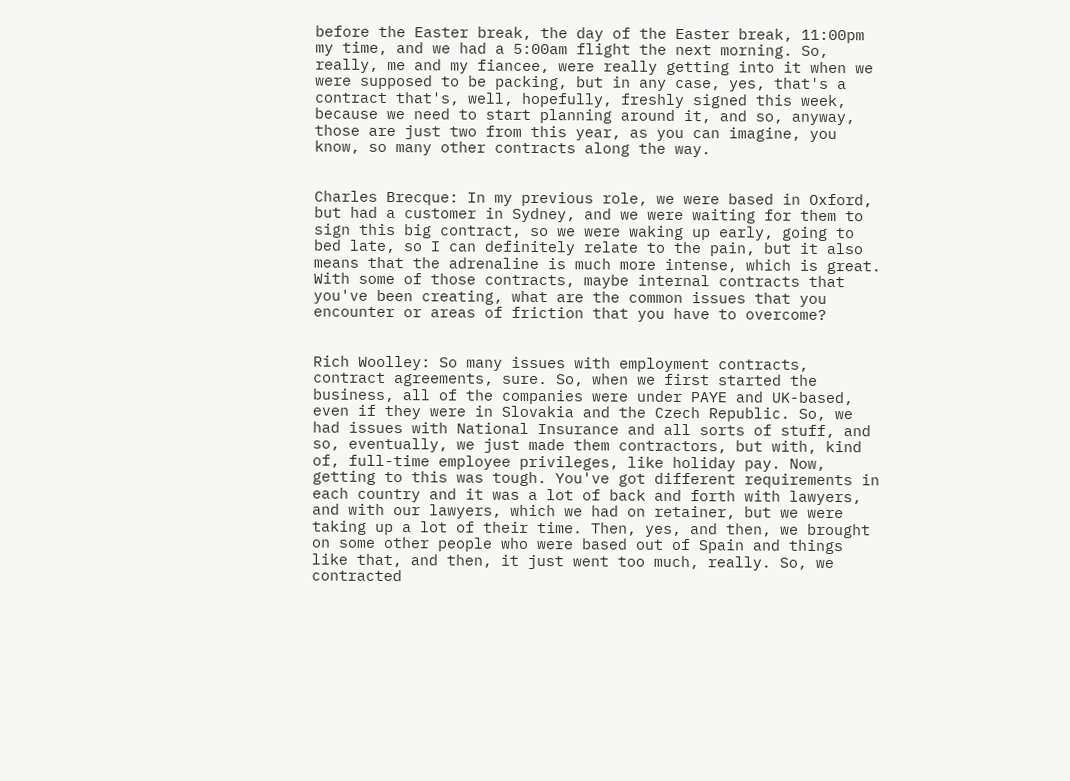before the Easter break, the day of the Easter break, 11:00pm my time, and we had a 5:00am flight the next morning. So, really, me and my fiancee, were really getting into it when we were supposed to be packing, but in any case, yes, that's a contract that's, well, hopefully, freshly signed this week, because we need to start planning around it, and so, anyway, those are just two from this year, as you can imagine, you know, so many other contracts along the way.


Charles Brecque: In my previous role, we were based in Oxford, but had a customer in Sydney, and we were waiting for them to sign this big contract, so we were waking up early, going to bed late, so I can definitely relate to the pain, but it also means that the adrenaline is much more intense, which is great. With some of those contracts, maybe internal contracts that you've been creating, what are the common issues that you encounter or areas of friction that you have to overcome?


Rich Woolley: So many issues with employment contracts, contract agreements, sure. So, when we first started the business, all of the companies were under PAYE and UK-based, even if they were in Slovakia and the Czech Republic. So, we had issues with National Insurance and all sorts of stuff, and so, eventually, we just made them contractors, but with, kind of, full-time employee privileges, like holiday pay. Now, getting to this was tough. You've got different requirements in each country and it was a lot of back and forth with lawyers, and with our lawyers, which we had on retainer, but we were taking up a lot of their time. Then, yes, and then, we brought on some other people who were based out of Spain and things like that, and then, it just went too much, really. So, we contracted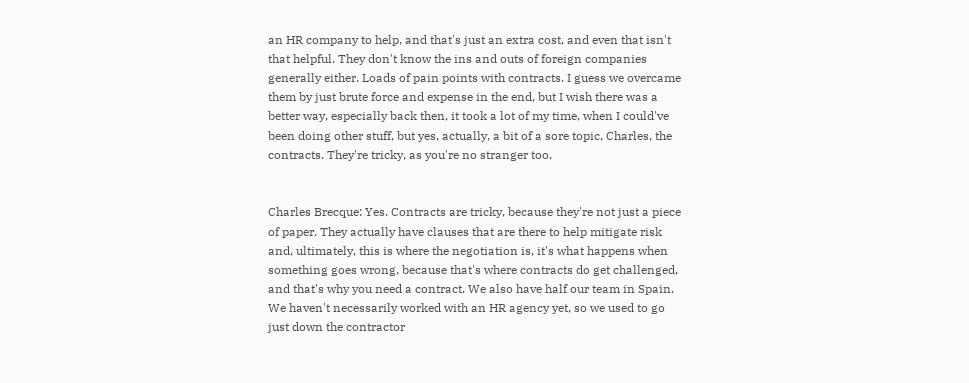an HR company to help, and that's just an extra cost, and even that isn't that helpful. They don't know the ins and outs of foreign companies generally either. Loads of pain points with contracts. I guess we overcame them by just brute force and expense in the end, but I wish there was a better way, especially back then, it took a lot of my time, when I could've been doing other stuff, but yes, actually, a bit of a sore topic, Charles, the contracts. They're tricky, as you're no stranger too.


Charles Brecque: Yes. Contracts are tricky, because they're not just a piece of paper. They actually have clauses that are there to help mitigate risk and, ultimately, this is where the negotiation is, it's what happens when something goes wrong, because that's where contracts do get challenged, and that's why you need a contract. We also have half our team in Spain. We haven't necessarily worked with an HR agency yet, so we used to go just down the contractor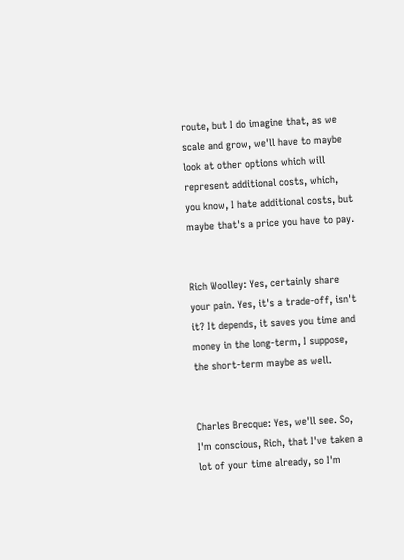route, but I do imagine that, as we scale and grow, we'll have to maybe look at other options which will represent additional costs, which, you know, I hate additional costs, but maybe that's a price you have to pay.


Rich Woolley: Yes, certainly share your pain. Yes, it's a trade-off, isn't it? It depends, it saves you time and money in the long-term, I suppose, the short-term maybe as well.


Charles Brecque: Yes, we'll see. So, I'm conscious, Rich, that I've taken a lot of your time already, so I'm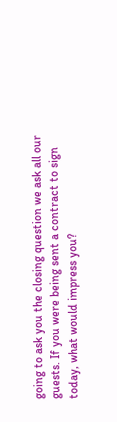going to ask you the closing question we ask all our guests. If you were being sent a contract to sign today, what would impress you?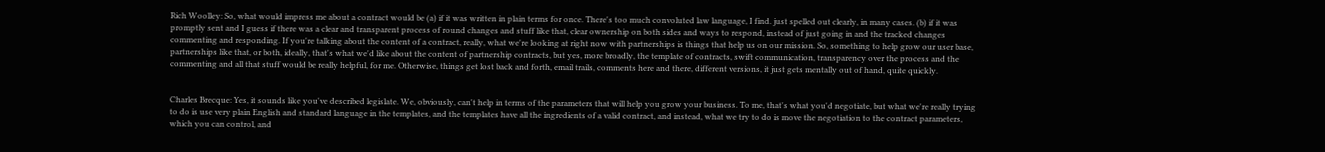Rich Woolley: So, what would impress me about a contract would be (a) if it was written in plain terms for once. There's too much convoluted law language, I find. just spelled out clearly, in many cases. (b) if it was promptly sent and I guess if there was a clear and transparent process of round changes and stuff like that, clear ownership on both sides and ways to respond, instead of just going in and the tracked changes commenting and responding. If you're talking about the content of a contract, really, what we're looking at right now with partnerships is things that help us on our mission. So, something to help grow our user base, partnerships like that, or both, ideally, that's what we'd like about the content of partnership contracts, but yes, more broadly, the template of contracts, swift communication, transparency over the process and the commenting and all that stuff would be really helpful, for me. Otherwise, things get lost back and forth, email trails, comments here and there, different versions, it just gets mentally out of hand, quite quickly.


Charles Brecque: Yes, it sounds like you've described legislate. We, obviously, can't help in terms of the parameters that will help you grow your business. To me, that's what you'd negotiate, but what we're really trying to do is use very plain English and standard language in the templates, and the templates have all the ingredients of a valid contract, and instead, what we try to do is move the negotiation to the contract parameters, which you can control, and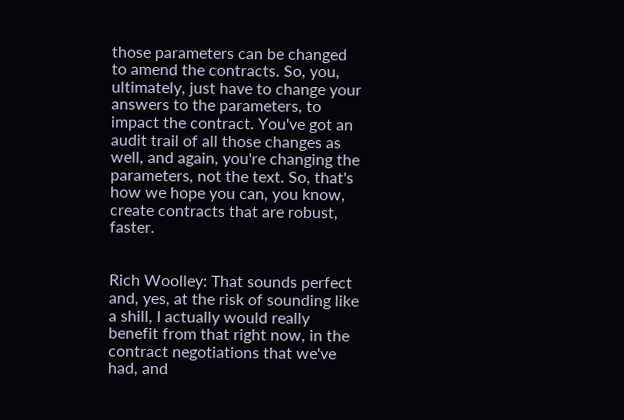those parameters can be changed to amend the contracts. So, you, ultimately, just have to change your answers to the parameters, to impact the contract. You've got an audit trail of all those changes as well, and again, you're changing the parameters, not the text. So, that's how we hope you can, you know, create contracts that are robust, faster.


Rich Woolley: That sounds perfect and, yes, at the risk of sounding like a shill, I actually would really benefit from that right now, in the contract negotiations that we've had, and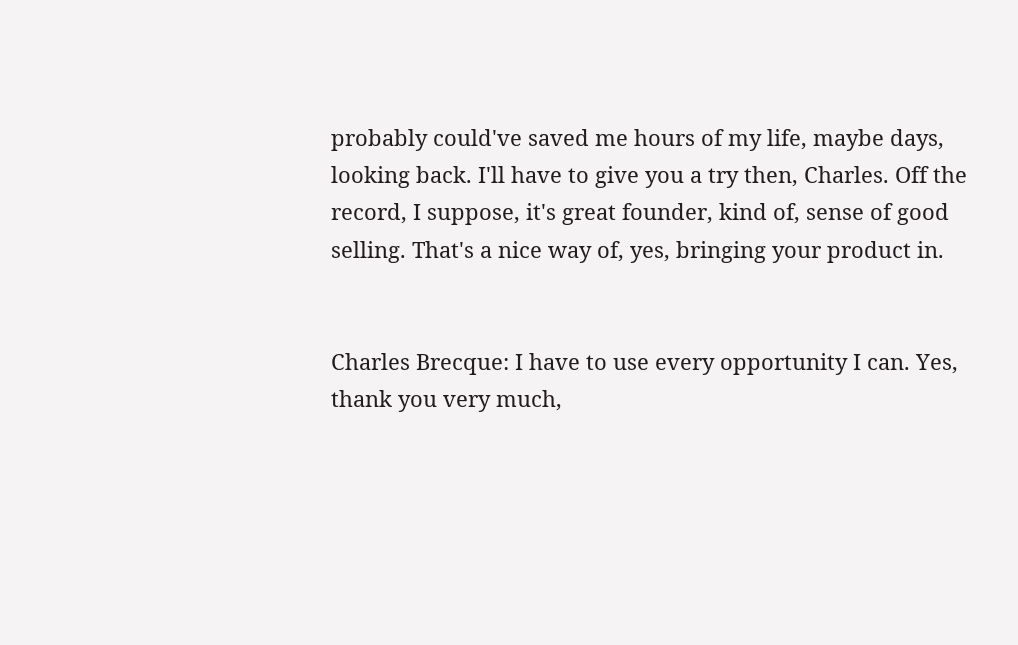probably could've saved me hours of my life, maybe days, looking back. I'll have to give you a try then, Charles. Off the record, I suppose, it's great founder, kind of, sense of good selling. That's a nice way of, yes, bringing your product in.


Charles Brecque: I have to use every opportunity I can. Yes, thank you very much,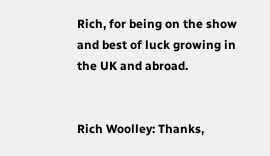Rich, for being on the show and best of luck growing in the UK and abroad.


Rich Woolley: Thanks,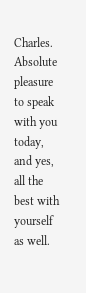Charles. Absolute pleasure to speak with you today, and yes, all the best with yourself as well.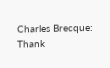Charles Brecque: Thank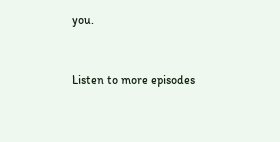you.


Listen to more episodes